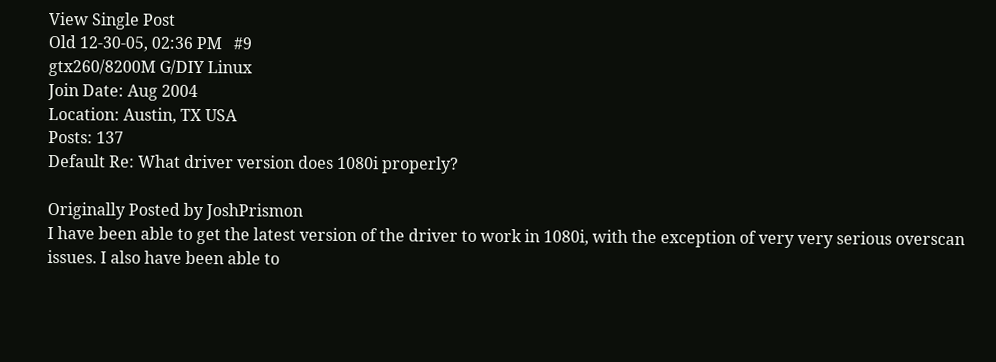View Single Post
Old 12-30-05, 02:36 PM   #9
gtx260/8200M G/DIY Linux
Join Date: Aug 2004
Location: Austin, TX USA
Posts: 137
Default Re: What driver version does 1080i properly?

Originally Posted by JoshPrismon
I have been able to get the latest version of the driver to work in 1080i, with the exception of very very serious overscan issues. I also have been able to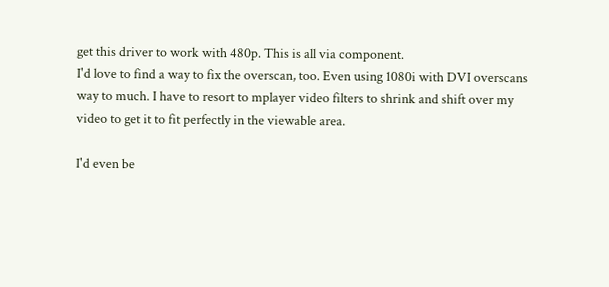get this driver to work with 480p. This is all via component.
I'd love to find a way to fix the overscan, too. Even using 1080i with DVI overscans way to much. I have to resort to mplayer video filters to shrink and shift over my video to get it to fit perfectly in the viewable area.

I'd even be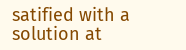satified with a solution at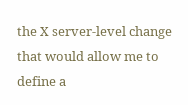the X server-level change that would allow me to define a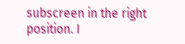subscreen in the right position. I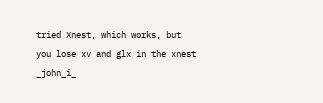tried Xnest, which works, but you lose xv and glx in the xnest
_john_i_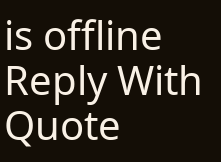is offline   Reply With Quote